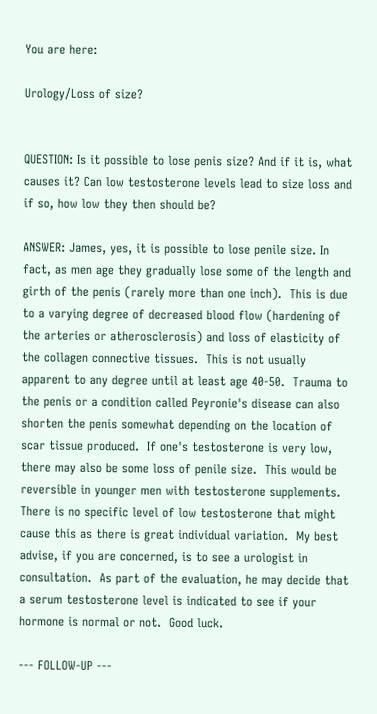You are here:

Urology/Loss of size?


QUESTION: Is it possible to lose penis size? And if it is, what causes it? Can low testosterone levels lead to size loss and if so, how low they then should be?

ANSWER: James, yes, it is possible to lose penile size. In fact, as men age they gradually lose some of the length and girth of the penis (rarely more than one inch).  This is due to a varying degree of decreased blood flow (hardening of the arteries or atherosclerosis) and loss of elasticity of the collagen connective tissues.  This is not usually apparent to any degree until at least age 40-50.  Trauma to the penis or a condition called Peyronie's disease can also shorten the penis somewhat depending on the location of scar tissue produced.  If one's testosterone is very low, there may also be some loss of penile size.  This would be reversible in younger men with testosterone supplements.  There is no specific level of low testosterone that might cause this as there is great individual variation.  My best advise, if you are concerned, is to see a urologist in consultation.  As part of the evaluation, he may decide that a serum testosterone level is indicated to see if your hormone is normal or not.  Good luck.

--- FOLLOW-UP ---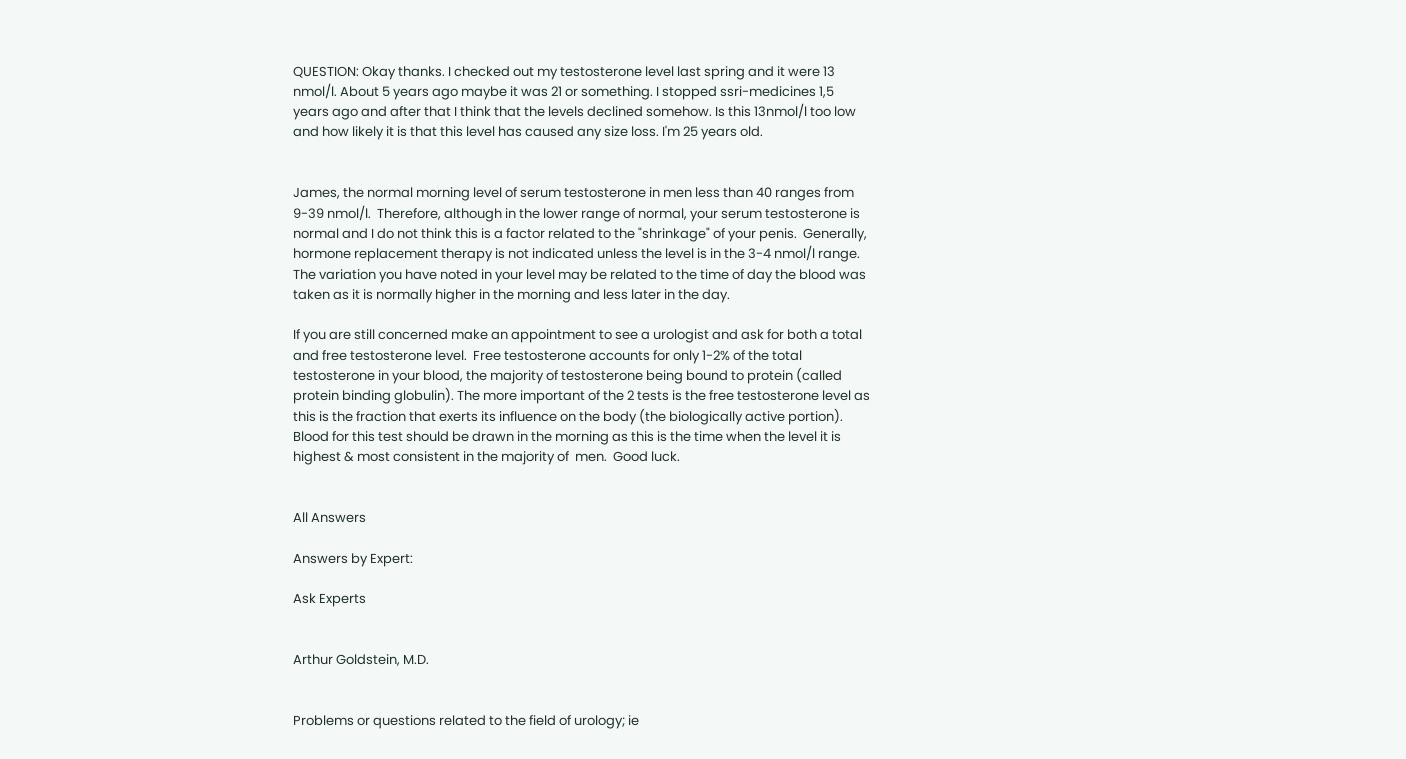QUESTION: Okay thanks. I checked out my testosterone level last spring and it were 13 nmol/l. About 5 years ago maybe it was 21 or something. I stopped ssri-medicines 1,5 years ago and after that I think that the levels declined somehow. Is this 13nmol/l too low and how likely it is that this level has caused any size loss. I'm 25 years old.


James, the normal morning level of serum testosterone in men less than 40 ranges from 9-39 nmol/l.  Therefore, although in the lower range of normal, your serum testosterone is normal and I do not think this is a factor related to the "shrinkage" of your penis.  Generally, hormone replacement therapy is not indicated unless the level is in the 3-4 nmol/l range.  The variation you have noted in your level may be related to the time of day the blood was taken as it is normally higher in the morning and less later in the day.

If you are still concerned make an appointment to see a urologist and ask for both a total and free testosterone level.  Free testosterone accounts for only 1-2% of the total testosterone in your blood, the majority of testosterone being bound to protein (called protein binding globulin). The more important of the 2 tests is the free testosterone level as this is the fraction that exerts its influence on the body (the biologically active portion).  Blood for this test should be drawn in the morning as this is the time when the level it is highest & most consistent in the majority of  men.  Good luck.


All Answers

Answers by Expert:

Ask Experts


Arthur Goldstein, M.D.


Problems or questions related to the field of urology; ie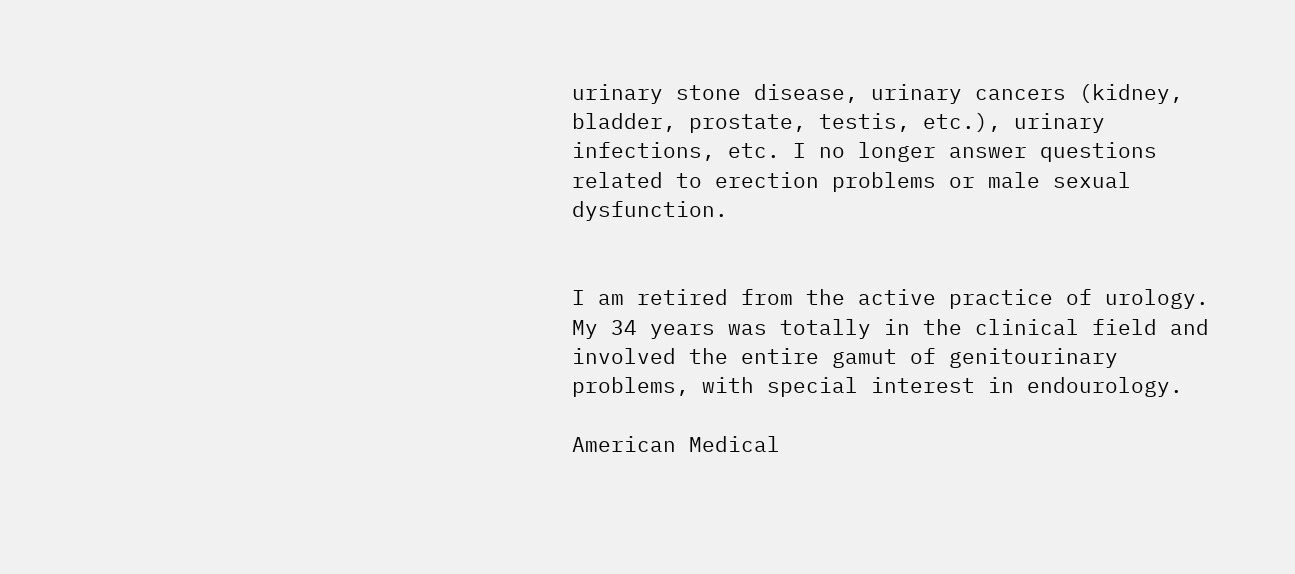urinary stone disease, urinary cancers (kidney, bladder, prostate, testis, etc.), urinary infections, etc. I no longer answer questions related to erection problems or male sexual dysfunction.


I am retired from the active practice of urology. My 34 years was totally in the clinical field and involved the entire gamut of genitourinary problems, with special interest in endourology.

American Medical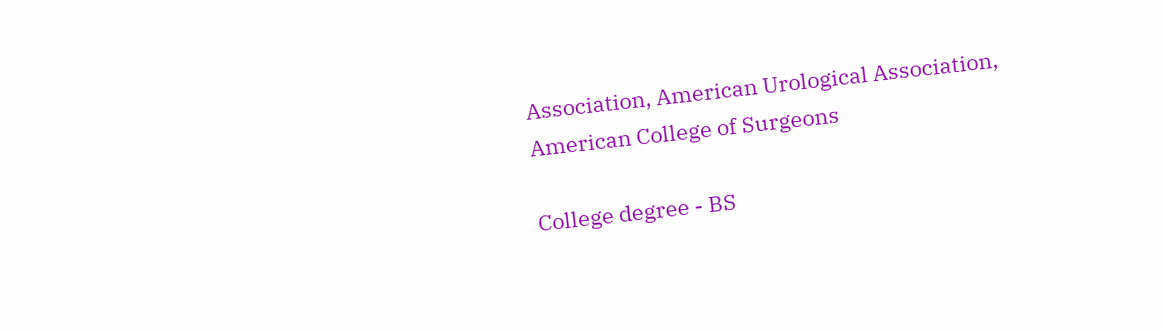Association, American Urological Association, American College of Surgeons

College degree - BS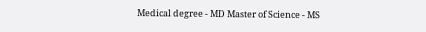Medical degree - MD Master of Science - MS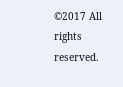©2017 All rights reserved.